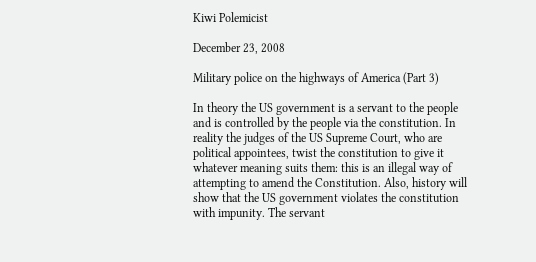Kiwi Polemicist

December 23, 2008

Military police on the highways of America (Part 3)

In theory the US government is a servant to the people and is controlled by the people via the constitution. In reality the judges of the US Supreme Court, who are political appointees, twist the constitution to give it whatever meaning suits them: this is an illegal way of attempting to amend the Constitution. Also, history will show that the US government violates the constitution with impunity. The servant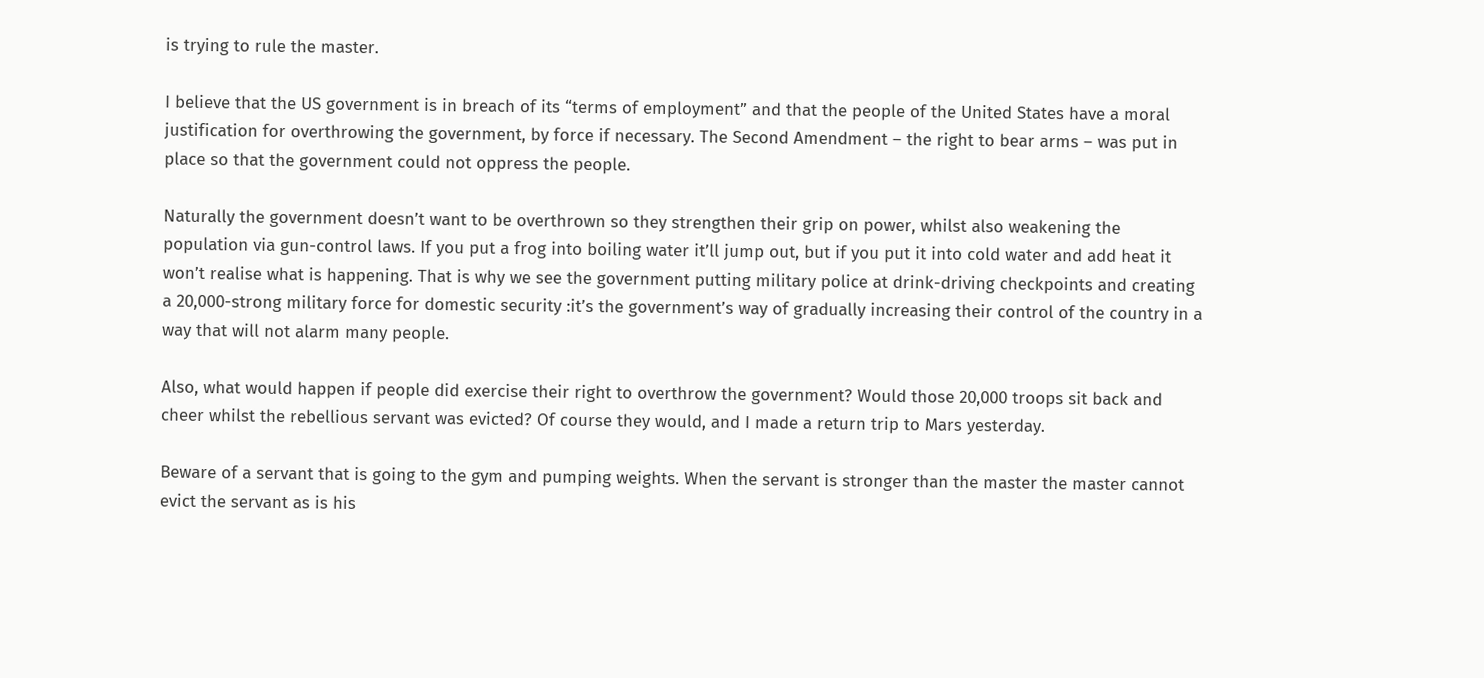is trying to rule the master.

I believe that the US government is in breach of its “terms of employment” and that the people of the United States have a moral justification for overthrowing the government, by force if necessary. The Second Amendment – the right to bear arms – was put in place so that the government could not oppress the people.

Naturally the government doesn’t want to be overthrown so they strengthen their grip on power, whilst also weakening the population via gun-control laws. If you put a frog into boiling water it’ll jump out, but if you put it into cold water and add heat it won’t realise what is happening. That is why we see the government putting military police at drink-driving checkpoints and creating a 20,000-strong military force for domestic security :it’s the government’s way of gradually increasing their control of the country in a way that will not alarm many people.

Also, what would happen if people did exercise their right to overthrow the government? Would those 20,000 troops sit back and cheer whilst the rebellious servant was evicted? Of course they would, and I made a return trip to Mars yesterday.

Beware of a servant that is going to the gym and pumping weights. When the servant is stronger than the master the master cannot evict the servant as is his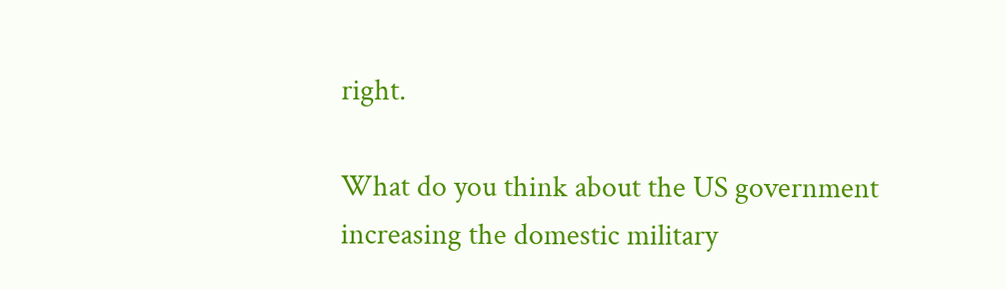right.

What do you think about the US government increasing the domestic military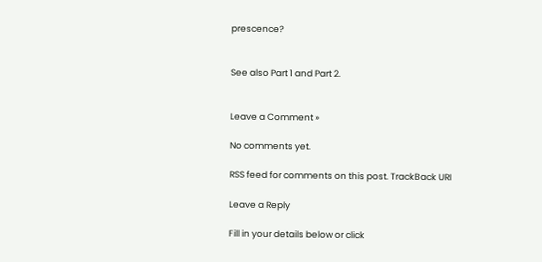prescence?


See also Part 1 and Part 2.


Leave a Comment »

No comments yet.

RSS feed for comments on this post. TrackBack URI

Leave a Reply

Fill in your details below or click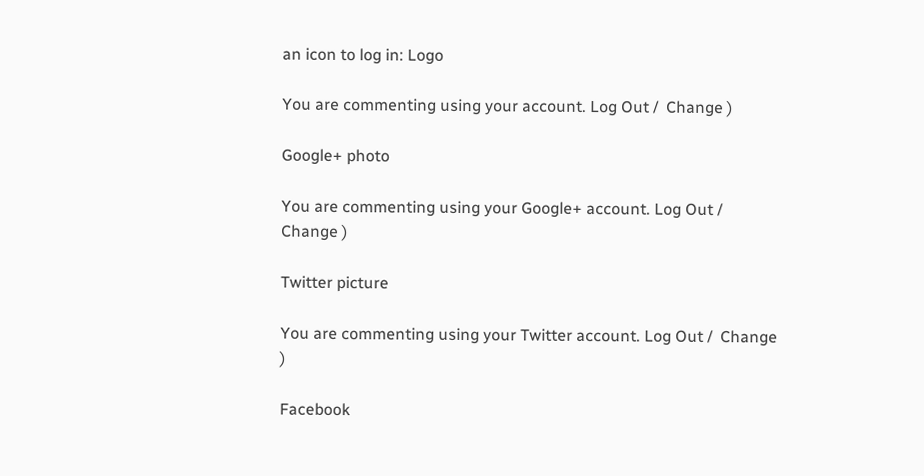an icon to log in: Logo

You are commenting using your account. Log Out /  Change )

Google+ photo

You are commenting using your Google+ account. Log Out /  Change )

Twitter picture

You are commenting using your Twitter account. Log Out /  Change )

Facebook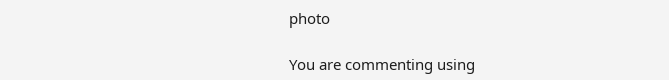photo

You are commenting using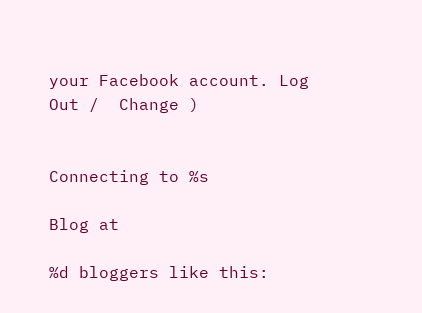your Facebook account. Log Out /  Change )


Connecting to %s

Blog at

%d bloggers like this: